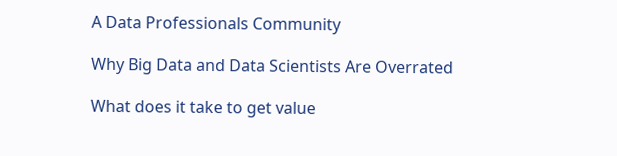A Data Professionals Community

Why Big Data and Data Scientists Are Overrated

What does it take to get value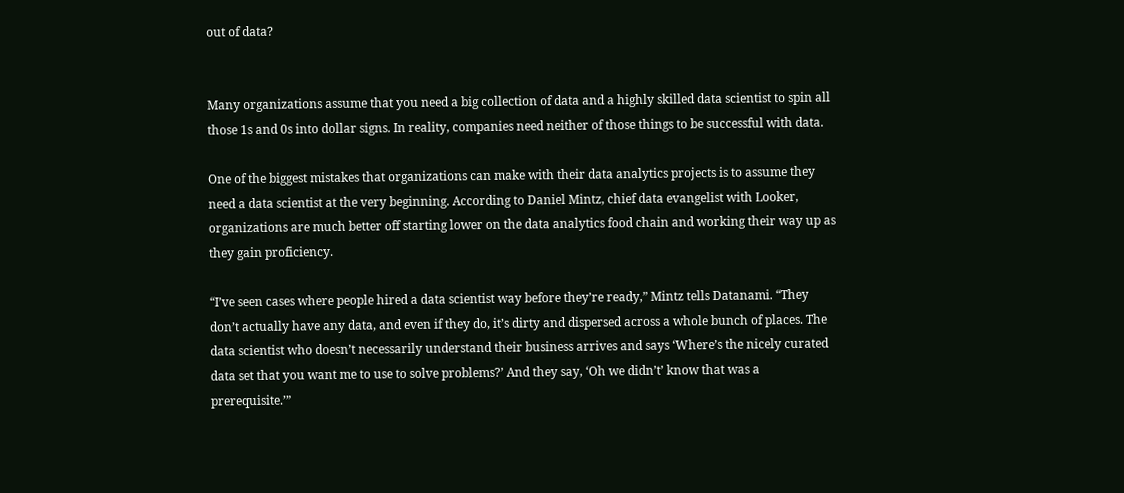out of data?


Many organizations assume that you need a big collection of data and a highly skilled data scientist to spin all those 1s and 0s into dollar signs. In reality, companies need neither of those things to be successful with data.

One of the biggest mistakes that organizations can make with their data analytics projects is to assume they need a data scientist at the very beginning. According to Daniel Mintz, chief data evangelist with Looker, organizations are much better off starting lower on the data analytics food chain and working their way up as they gain proficiency.

“I’ve seen cases where people hired a data scientist way before they’re ready,” Mintz tells Datanami. “They don’t actually have any data, and even if they do, it’s dirty and dispersed across a whole bunch of places. The data scientist who doesn’t necessarily understand their business arrives and says ‘Where’s the nicely curated data set that you want me to use to solve problems?’ And they say, ‘Oh we didn’t’ know that was a prerequisite.’”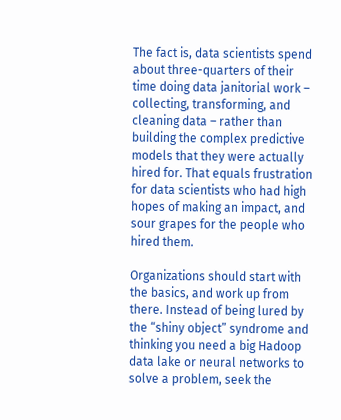The fact is, data scientists spend about three-quarters of their time doing data janitorial work – collecting, transforming, and cleaning data – rather than building the complex predictive models that they were actually hired for. That equals frustration for data scientists who had high hopes of making an impact, and sour grapes for the people who hired them.

Organizations should start with the basics, and work up from there. Instead of being lured by the “shiny object” syndrome and thinking you need a big Hadoop data lake or neural networks to solve a problem, seek the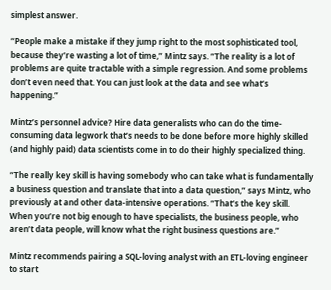simplest answer.

“People make a mistake if they jump right to the most sophisticated tool, because they’re wasting a lot of time,” Mintz says. “The reality is a lot of problems are quite tractable with a simple regression. And some problems don’t even need that. You can just look at the data and see what’s happening.”

Mintz’s personnel advice? Hire data generalists who can do the time-consuming data legwork that’s needs to be done before more highly skilled (and highly paid) data scientists come in to do their highly specialized thing.

“The really key skill is having somebody who can take what is fundamentally a business question and translate that into a data question,” says Mintz, who previously at and other data-intensive operations. “That’s the key skill. When you’re not big enough to have specialists, the business people, who aren’t data people, will know what the right business questions are.”

Mintz recommends pairing a SQL-loving analyst with an ETL-loving engineer to start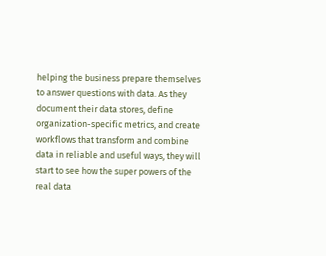helping the business prepare themselves to answer questions with data. As they document their data stores, define organization-specific metrics, and create workflows that transform and combine data in reliable and useful ways, they will start to see how the super powers of the real data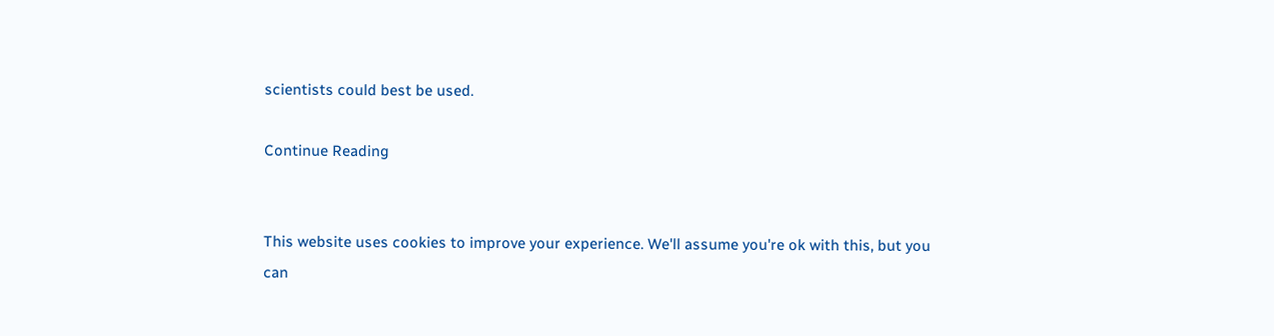scientists could best be used.

Continue Reading


This website uses cookies to improve your experience. We'll assume you're ok with this, but you can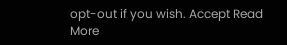opt-out if you wish. Accept Read More